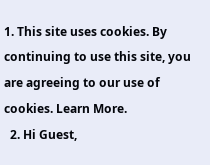1. This site uses cookies. By continuing to use this site, you are agreeing to our use of cookies. Learn More.
  2. Hi Guest,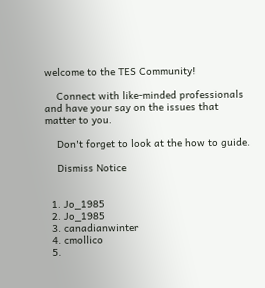welcome to the TES Community!

    Connect with like-minded professionals and have your say on the issues that matter to you.

    Don't forget to look at the how to guide.

    Dismiss Notice


  1. Jo_1985
  2. Jo_1985
  3. canadianwinter
  4. cmollico
  5.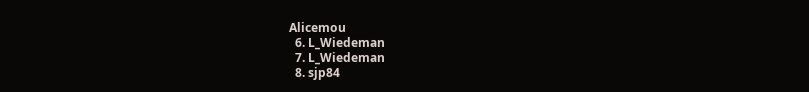Alicemou
  6. L_Wiedeman
  7. L_Wiedeman
  8. sjp84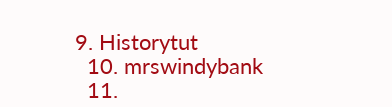9. Historytut
  10. mrswindybank
  11.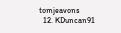tomjeavons
  12. KDuncan91